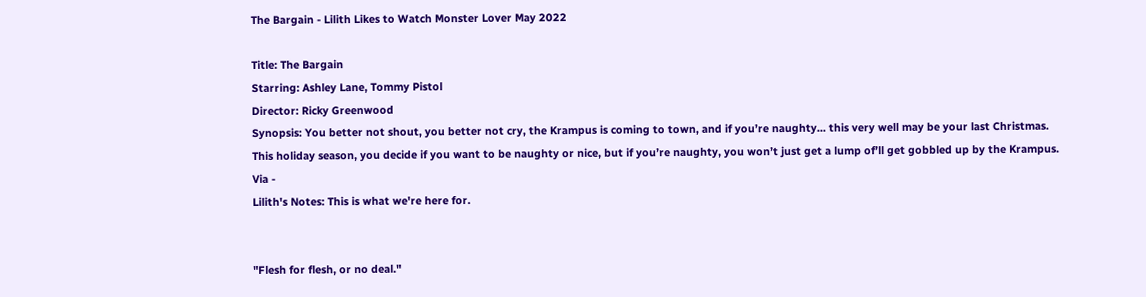The Bargain - Lilith Likes to Watch Monster Lover May 2022

Title: The Bargain
Starring: Ashley Lane, Tommy Pistol
Director: Ricky Greenwood
Synopsis: You better not shout, you better not cry, the Krampus is coming to town, and if you’re naughty... this very well may be your last Christmas. This holiday season, you decide if you want to be naughty or nice, but if you’re naughty, you won’t just get a lump of’ll get gobbled up by the Krampus. Via -
Lilith's Notes: This is what we're here for.


"Flesh for flesh, or no deal."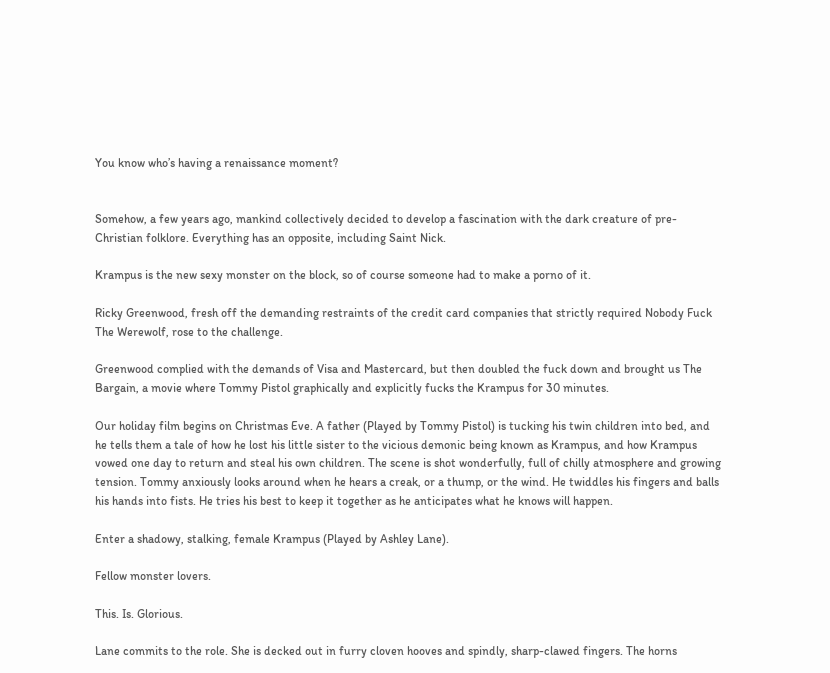You know who’s having a renaissance moment?


Somehow, a few years ago, mankind collectively decided to develop a fascination with the dark creature of pre-Christian folklore. Everything has an opposite, including Saint Nick.

Krampus is the new sexy monster on the block, so of course someone had to make a porno of it.

Ricky Greenwood, fresh off the demanding restraints of the credit card companies that strictly required Nobody Fuck The Werewolf, rose to the challenge.

Greenwood complied with the demands of Visa and Mastercard, but then doubled the fuck down and brought us The Bargain, a movie where Tommy Pistol graphically and explicitly fucks the Krampus for 30 minutes.

Our holiday film begins on Christmas Eve. A father (Played by Tommy Pistol) is tucking his twin children into bed, and he tells them a tale of how he lost his little sister to the vicious demonic being known as Krampus, and how Krampus vowed one day to return and steal his own children. The scene is shot wonderfully, full of chilly atmosphere and growing tension. Tommy anxiously looks around when he hears a creak, or a thump, or the wind. He twiddles his fingers and balls his hands into fists. He tries his best to keep it together as he anticipates what he knows will happen.

Enter a shadowy, stalking, female Krampus (Played by Ashley Lane).

Fellow monster lovers.

This. Is. Glorious.

Lane commits to the role. She is decked out in furry cloven hooves and spindly, sharp-clawed fingers. The horns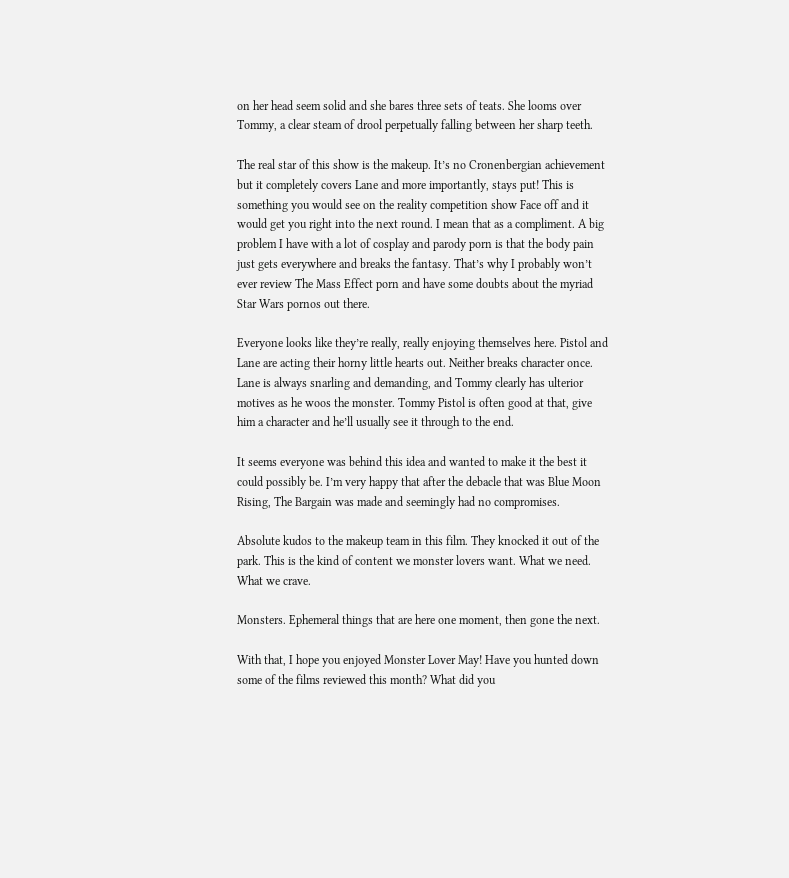on her head seem solid and she bares three sets of teats. She looms over Tommy, a clear steam of drool perpetually falling between her sharp teeth.

The real star of this show is the makeup. It’s no Cronenbergian achievement but it completely covers Lane and more importantly, stays put! This is something you would see on the reality competition show Face off and it would get you right into the next round. I mean that as a compliment. A big problem I have with a lot of cosplay and parody porn is that the body pain just gets everywhere and breaks the fantasy. That’s why I probably won’t ever review The Mass Effect porn and have some doubts about the myriad Star Wars pornos out there.

Everyone looks like they’re really, really enjoying themselves here. Pistol and Lane are acting their horny little hearts out. Neither breaks character once. Lane is always snarling and demanding, and Tommy clearly has ulterior motives as he woos the monster. Tommy Pistol is often good at that, give him a character and he’ll usually see it through to the end.

It seems everyone was behind this idea and wanted to make it the best it could possibly be. I’m very happy that after the debacle that was Blue Moon Rising, The Bargain was made and seemingly had no compromises.

Absolute kudos to the makeup team in this film. They knocked it out of the park. This is the kind of content we monster lovers want. What we need. What we crave.

Monsters. Ephemeral things that are here one moment, then gone the next.

With that, I hope you enjoyed Monster Lover May! Have you hunted down some of the films reviewed this month? What did you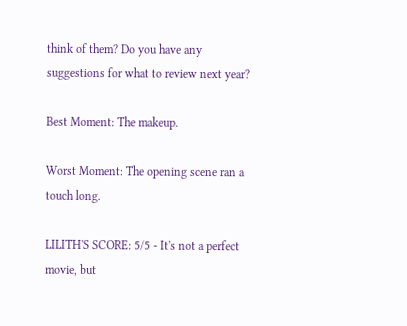think of them? Do you have any suggestions for what to review next year?

Best Moment: The makeup.

Worst Moment: The opening scene ran a touch long.

LILITH'S SCORE: 5/5 - It's not a perfect movie, but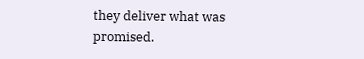they deliver what was promised.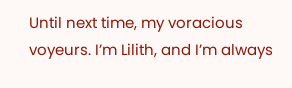Until next time, my voracious voyeurs. I’m Lilith, and I’m always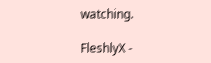watching.

FleshlyX -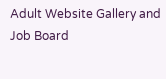Adult Website Gallery and Job Board